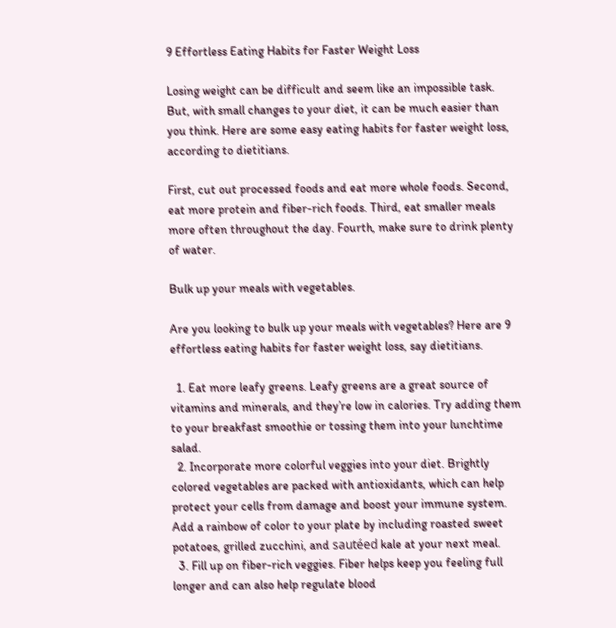9 Effortless Eating Habits for Faster Weight Loss

Losing weight can be difficult and seem like an impossible task. But, with small changes to your diet, it can be much easier than you think. Here are some easy eating habits for faster weight loss, according to dietitians.

First, cut out processed foods and eat more whole foods. Second, eat more protein and fiber-rich foods. Third, eat smaller meals more often throughout the day. Fourth, make sure to drink plenty of water.

Bulk up your meals with vegetables.

Are you looking to bulk up your meals with vegetables? Here are 9 effortless eating habits for faster weight loss, say dietitians.

  1. Eat more leafy greens. Leafy greens are a great source of vitamins and minerals, and they’re low in calories. Try adding them to your breakfast smoothie or tossing them into your lunchtime salad.
  2. Incorporate more colorful veggies into your diet. Brightly colored vegetables are packed with antioxidants, which can help protect your cells from damage and boost your immune system. Add a rainbow of color to your plate by including roasted sweet potatoes, grilled zucchini, and sautéed kale at your next meal.
  3. Fill up on fiber-rich veggies. Fiber helps keep you feeling full longer and can also help regulate blood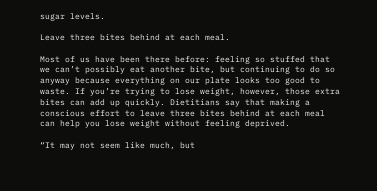sugar levels.

Leave three bites behind at each meal.

Most of us have been there before: feeling so stuffed that we can’t possibly eat another bite, but continuing to do so anyway because everything on our plate looks too good to waste. If you’re trying to lose weight, however, those extra bites can add up quickly. Dietitians say that making a conscious effort to leave three bites behind at each meal can help you lose weight without feeling deprived.

“It may not seem like much, but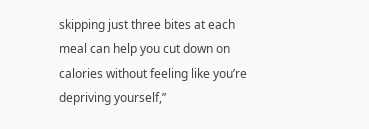skipping just three bites at each meal can help you cut down on calories without feeling like you’re depriving yourself,”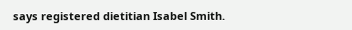says registered dietitian Isabel Smith.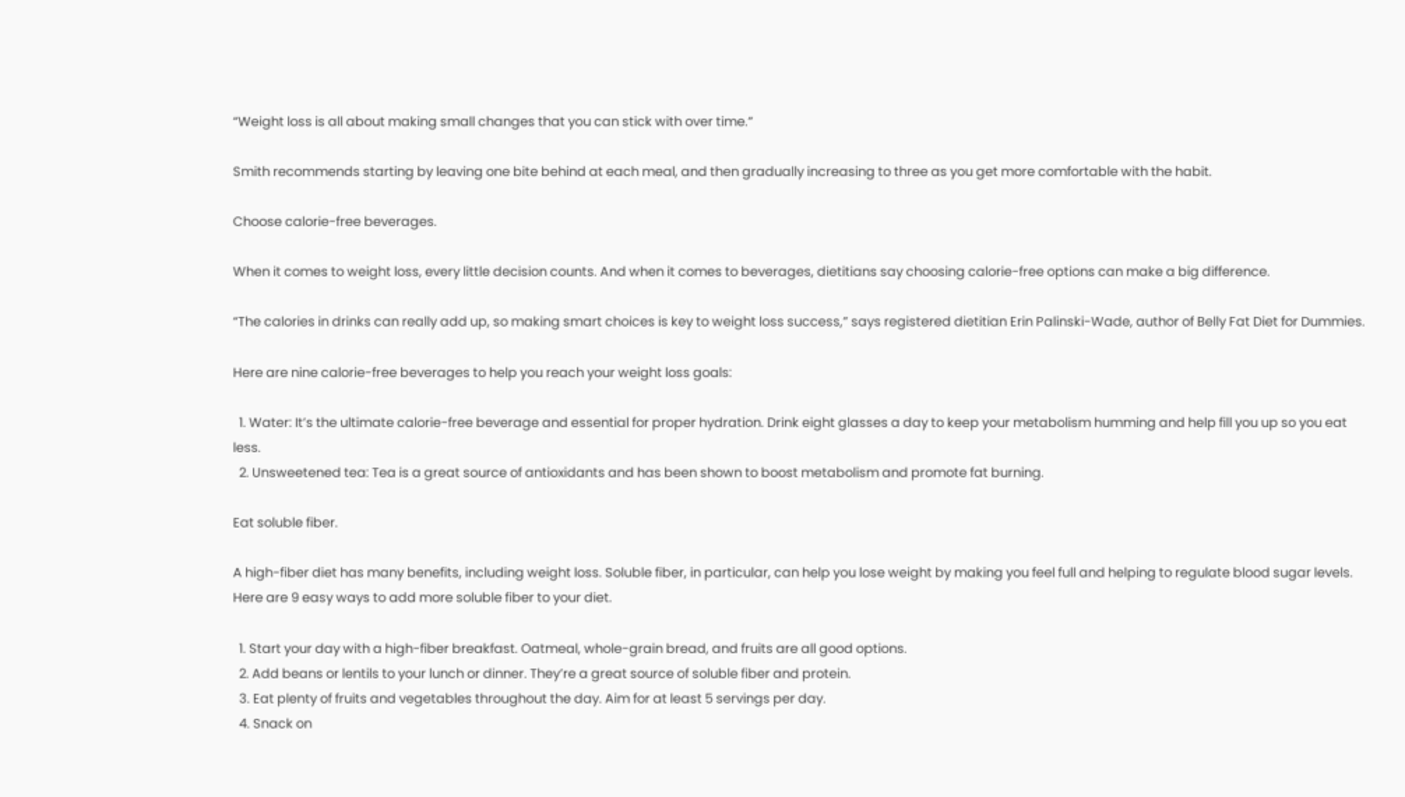“Weight loss is all about making small changes that you can stick with over time.”

Smith recommends starting by leaving one bite behind at each meal, and then gradually increasing to three as you get more comfortable with the habit.

Choose calorie-free beverages.

When it comes to weight loss, every little decision counts. And when it comes to beverages, dietitians say choosing calorie-free options can make a big difference.

“The calories in drinks can really add up, so making smart choices is key to weight loss success,” says registered dietitian Erin Palinski-Wade, author of Belly Fat Diet for Dummies.

Here are nine calorie-free beverages to help you reach your weight loss goals:

  1. Water: It’s the ultimate calorie-free beverage and essential for proper hydration. Drink eight glasses a day to keep your metabolism humming and help fill you up so you eat less.
  2. Unsweetened tea: Tea is a great source of antioxidants and has been shown to boost metabolism and promote fat burning.

Eat soluble fiber.

A high-fiber diet has many benefits, including weight loss. Soluble fiber, in particular, can help you lose weight by making you feel full and helping to regulate blood sugar levels. Here are 9 easy ways to add more soluble fiber to your diet.

  1. Start your day with a high-fiber breakfast. Oatmeal, whole-grain bread, and fruits are all good options.
  2. Add beans or lentils to your lunch or dinner. They’re a great source of soluble fiber and protein.
  3. Eat plenty of fruits and vegetables throughout the day. Aim for at least 5 servings per day.
  4. Snack on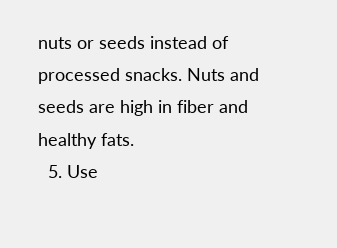nuts or seeds instead of processed snacks. Nuts and seeds are high in fiber and healthy fats.
  5. Use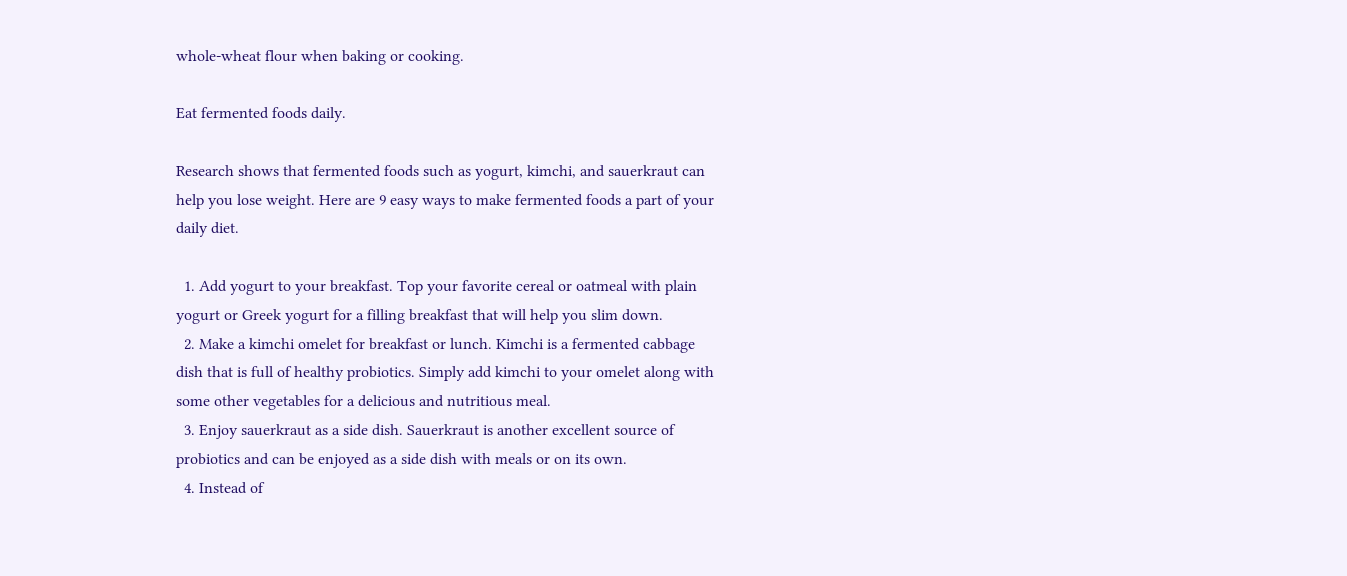whole-wheat flour when baking or cooking.

Eat fermented foods daily.

Research shows that fermented foods such as yogurt, kimchi, and sauerkraut can help you lose weight. Here are 9 easy ways to make fermented foods a part of your daily diet.

  1. Add yogurt to your breakfast. Top your favorite cereal or oatmeal with plain yogurt or Greek yogurt for a filling breakfast that will help you slim down.
  2. Make a kimchi omelet for breakfast or lunch. Kimchi is a fermented cabbage dish that is full of healthy probiotics. Simply add kimchi to your omelet along with some other vegetables for a delicious and nutritious meal.
  3. Enjoy sauerkraut as a side dish. Sauerkraut is another excellent source of probiotics and can be enjoyed as a side dish with meals or on its own.
  4. Instead of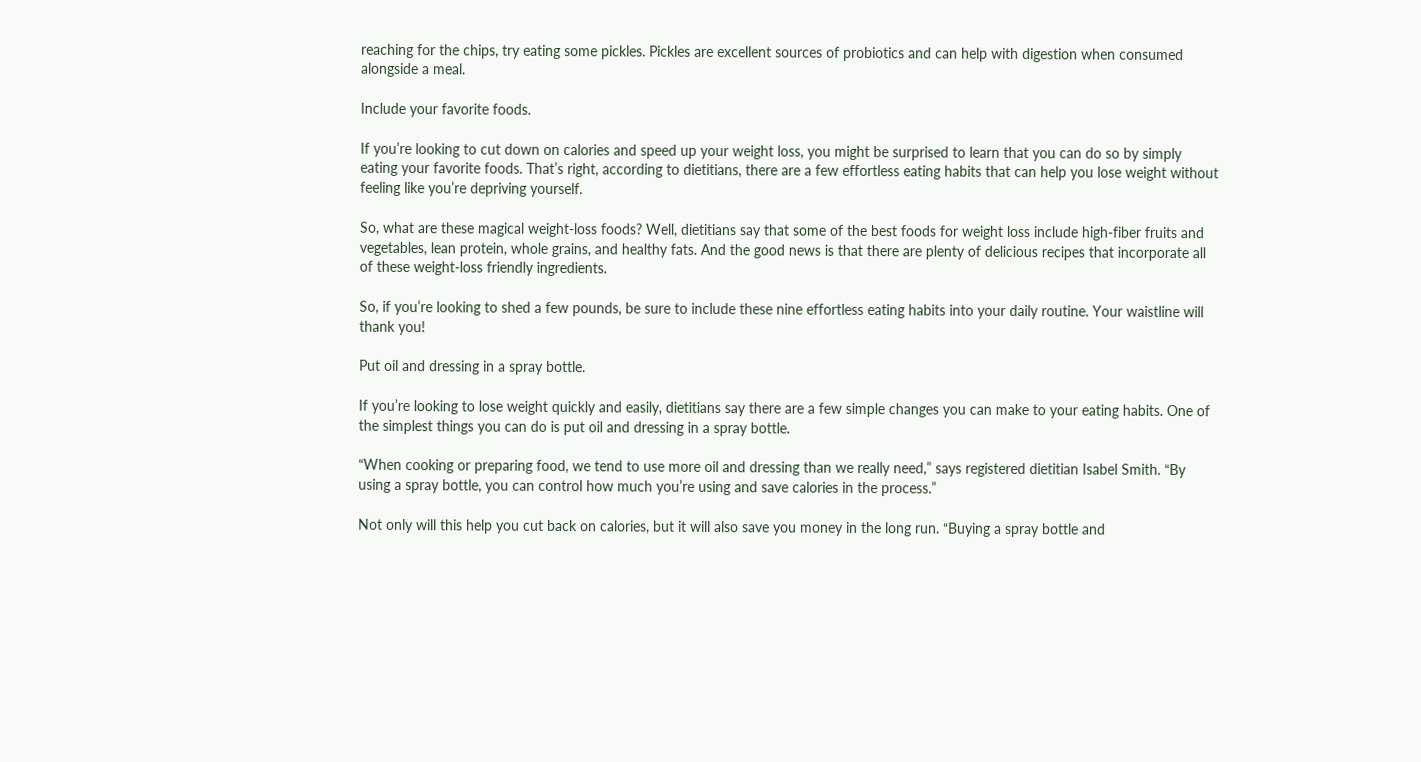reaching for the chips, try eating some pickles. Pickles are excellent sources of probiotics and can help with digestion when consumed alongside a meal.

Include your favorite foods.

If you’re looking to cut down on calories and speed up your weight loss, you might be surprised to learn that you can do so by simply eating your favorite foods. That’s right, according to dietitians, there are a few effortless eating habits that can help you lose weight without feeling like you’re depriving yourself.

So, what are these magical weight-loss foods? Well, dietitians say that some of the best foods for weight loss include high-fiber fruits and vegetables, lean protein, whole grains, and healthy fats. And the good news is that there are plenty of delicious recipes that incorporate all of these weight-loss friendly ingredients.

So, if you’re looking to shed a few pounds, be sure to include these nine effortless eating habits into your daily routine. Your waistline will thank you!

Put oil and dressing in a spray bottle.

If you’re looking to lose weight quickly and easily, dietitians say there are a few simple changes you can make to your eating habits. One of the simplest things you can do is put oil and dressing in a spray bottle.

“When cooking or preparing food, we tend to use more oil and dressing than we really need,” says registered dietitian Isabel Smith. “By using a spray bottle, you can control how much you’re using and save calories in the process.”

Not only will this help you cut back on calories, but it will also save you money in the long run. “Buying a spray bottle and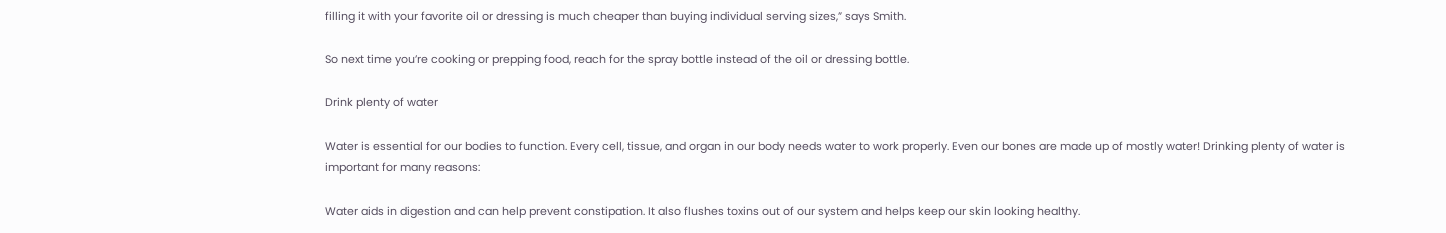filling it with your favorite oil or dressing is much cheaper than buying individual serving sizes,” says Smith.

So next time you’re cooking or prepping food, reach for the spray bottle instead of the oil or dressing bottle.

Drink plenty of water

Water is essential for our bodies to function. Every cell, tissue, and organ in our body needs water to work properly. Even our bones are made up of mostly water! Drinking plenty of water is important for many reasons:

Water aids in digestion and can help prevent constipation. It also flushes toxins out of our system and helps keep our skin looking healthy.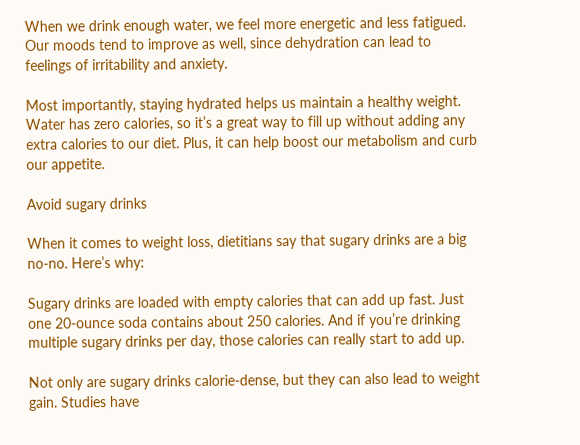When we drink enough water, we feel more energetic and less fatigued. Our moods tend to improve as well, since dehydration can lead to feelings of irritability and anxiety.

Most importantly, staying hydrated helps us maintain a healthy weight. Water has zero calories, so it’s a great way to fill up without adding any extra calories to our diet. Plus, it can help boost our metabolism and curb our appetite.

Avoid sugary drinks

When it comes to weight loss, dietitians say that sugary drinks are a big no-no. Here’s why:

Sugary drinks are loaded with empty calories that can add up fast. Just one 20-ounce soda contains about 250 calories. And if you’re drinking multiple sugary drinks per day, those calories can really start to add up.

Not only are sugary drinks calorie-dense, but they can also lead to weight gain. Studies have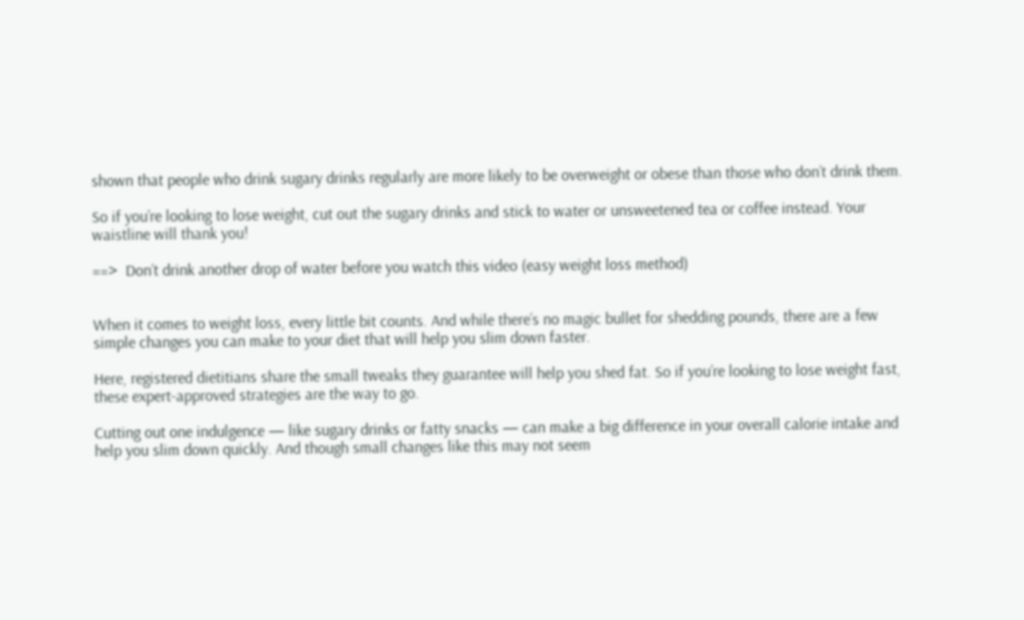shown that people who drink sugary drinks regularly are more likely to be overweight or obese than those who don’t drink them.

So if you’re looking to lose weight, cut out the sugary drinks and stick to water or unsweetened tea or coffee instead. Your waistline will thank you!

==>  Don’t drink another drop of water before you watch this video (easy weight loss method)


When it comes to weight loss, every little bit counts. And while there’s no magic bullet for shedding pounds, there are a few simple changes you can make to your diet that will help you slim down faster.

Here, registered dietitians share the small tweaks they guarantee will help you shed fat. So if you’re looking to lose weight fast, these expert-approved strategies are the way to go.

Cutting out one indulgence — like sugary drinks or fatty snacks — can make a big difference in your overall calorie intake and help you slim down quickly. And though small changes like this may not seem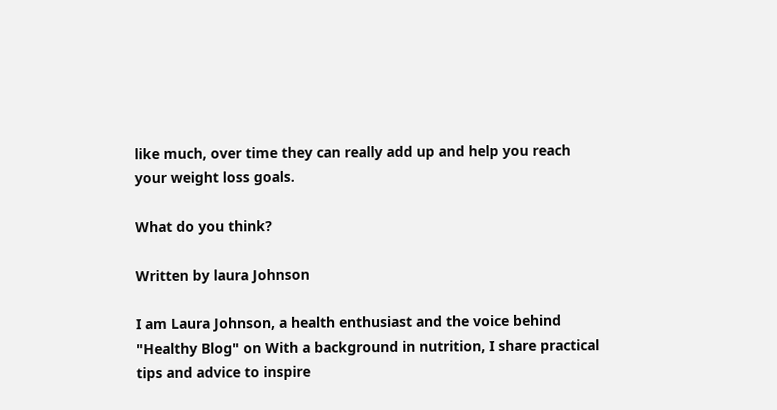like much, over time they can really add up and help you reach your weight loss goals.

What do you think?

Written by laura Johnson

I am Laura Johnson, a health enthusiast and the voice behind "Healthy Blog" on With a background in nutrition, I share practical tips and advice to inspire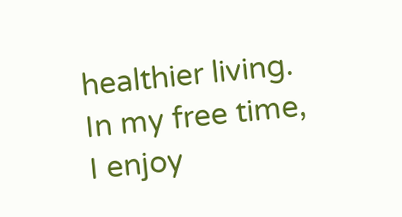healthier living. In my free time, I enjoy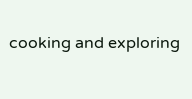cooking and exploring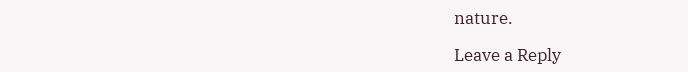nature.

Leave a Reply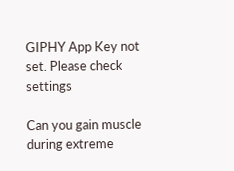GIPHY App Key not set. Please check settings

Can you gain muscle during extreme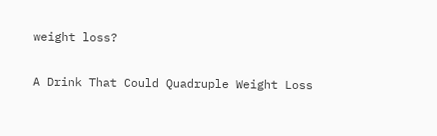weight loss?

A Drink That Could Quadruple Weight Loss